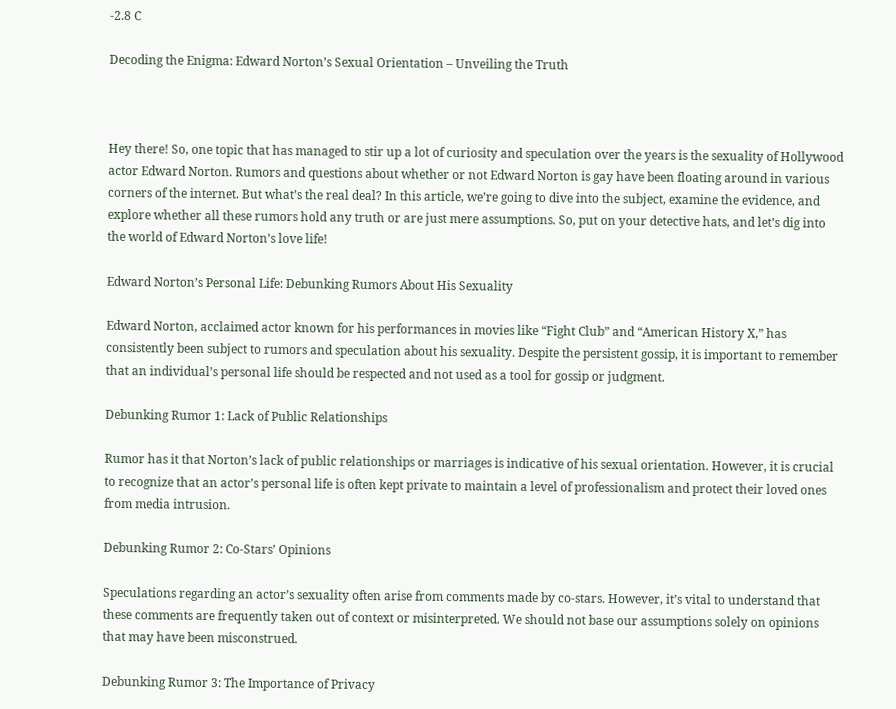-2.8 C

Decoding the Enigma: Edward Norton’s Sexual Orientation – Unveiling the Truth



Hey there! So, one topic that has managed to stir up a lot of curiosity and speculation over the years is the sexuality of Hollywood actor Edward Norton. Rumors and questions about whether or not Edward Norton is gay have been floating around in various corners of the internet. But what’s the real deal? In this article, we’re going to dive into the subject, examine the evidence, and explore whether all these rumors hold any truth or are just mere assumptions. So, put on your detective hats, and let’s dig into the world of Edward Norton’s love life!

Edward Norton’s Personal Life: Debunking Rumors About His Sexuality

Edward Norton, acclaimed actor known for his performances in movies like “Fight Club” and “American History X,” has consistently been subject to rumors and speculation about his sexuality. Despite the persistent gossip, it is important to remember that an individual’s personal life should be respected and not used as a tool for gossip or judgment.

Debunking Rumor 1: Lack of Public Relationships

Rumor has it that Norton’s lack of public relationships or marriages is indicative of his sexual orientation. However, it is crucial to recognize that an actor’s personal life is often kept private to maintain a level of professionalism and protect their loved ones from media intrusion.

Debunking Rumor 2: Co-Stars’ Opinions

Speculations regarding an actor’s sexuality often arise from comments made by co-stars. However, it’s vital to understand that these comments are frequently taken out of context or misinterpreted. We should not base our assumptions solely on opinions that may have been misconstrued.

Debunking Rumor 3: The Importance of Privacy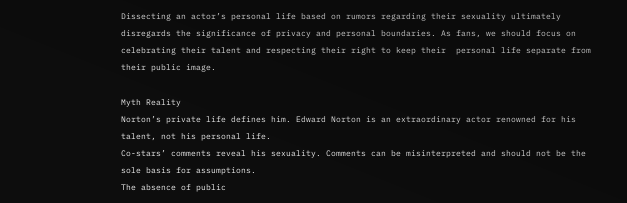Dissecting an actor’s personal life based on rumors regarding their sexuality ultimately disregards the significance of privacy and personal boundaries. As fans, we should focus on celebrating their talent and respecting their right to keep their  personal life separate from their public image.

Myth Reality
Norton’s private life defines him. Edward Norton is an extraordinary actor renowned for his talent, not his personal life.
Co-stars’ comments reveal his sexuality. Comments can be misinterpreted and should not be the sole basis for assumptions.
The absence of public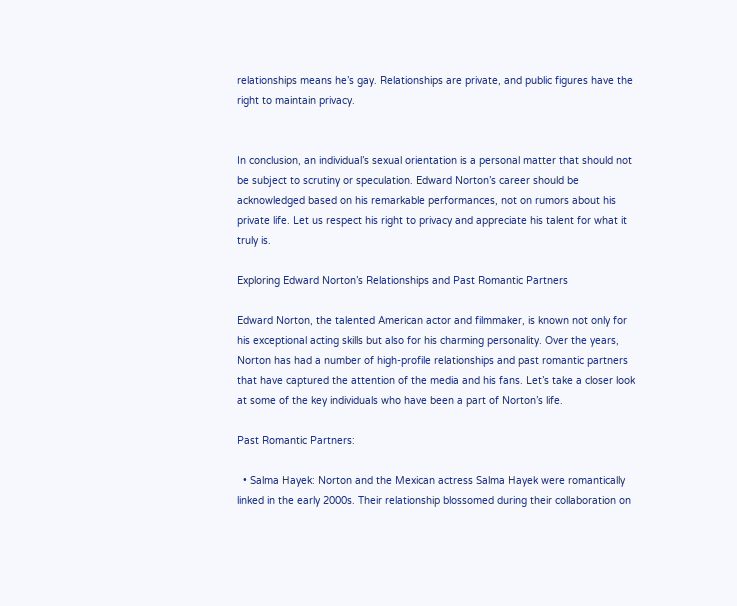relationships means he’s gay. Relationships are private, and public figures have the right to maintain privacy.


In conclusion, an individual’s sexual orientation is a personal matter that should not be subject to scrutiny or speculation. Edward Norton’s career should be acknowledged based on his remarkable performances, not on rumors about his private life. Let us respect his right to privacy and appreciate his talent for what it truly is.

Exploring Edward Norton’s Relationships and Past Romantic Partners

Edward Norton, the talented American actor and filmmaker, is known not only for his exceptional acting skills but also for his charming personality. Over the years, Norton has had a number of high-profile relationships and past romantic partners that have captured the attention of the media and his fans. Let’s take a closer look at some of the key individuals who have been a part of Norton’s life.

Past Romantic Partners:

  • Salma Hayek: Norton and the Mexican actress Salma Hayek were romantically linked in the early 2000s. Their relationship blossomed during their collaboration on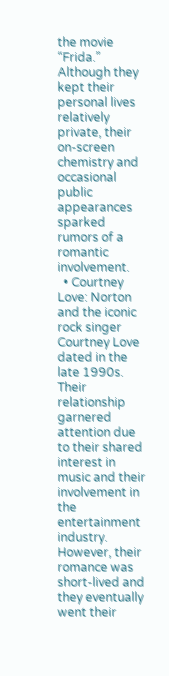the movie “Frida.” Although they kept their personal lives relatively private, their on-screen chemistry and occasional public appearances sparked rumors of a romantic involvement.
  • Courtney Love: Norton and the iconic rock singer Courtney Love dated in the late 1990s. Their relationship garnered attention due to their shared interest in music and their involvement in the entertainment industry. However, their romance was short-lived and they eventually went their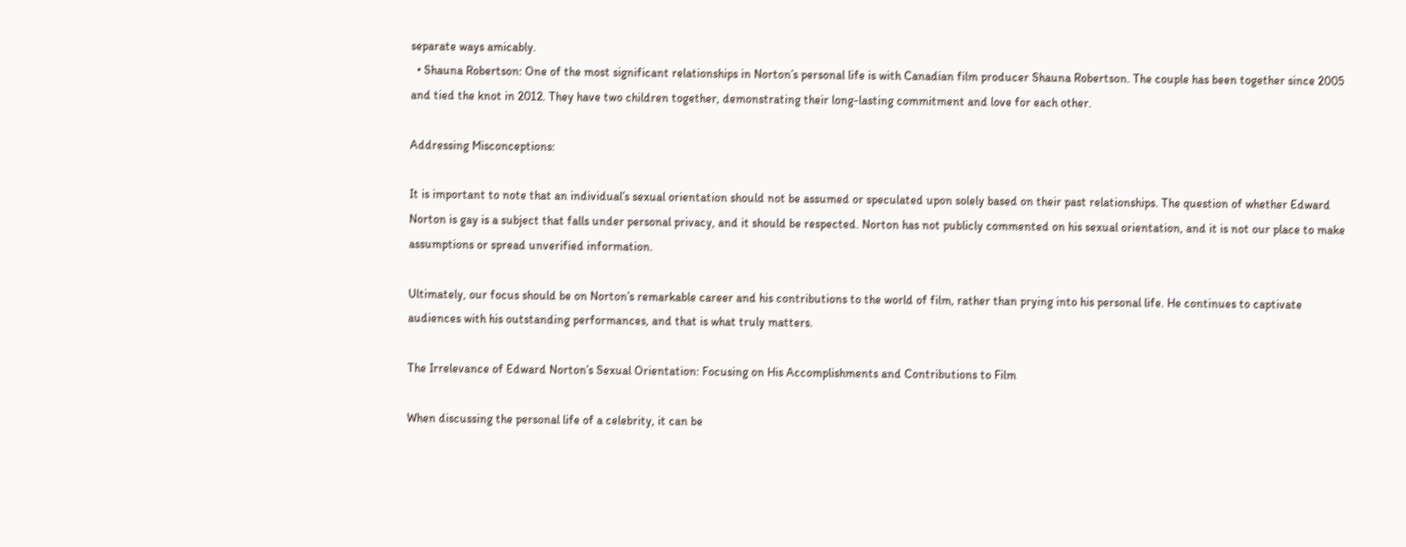separate ways amicably.
  • Shauna Robertson: One of the most significant relationships in Norton’s personal life is with Canadian film producer Shauna Robertson. The couple has been together since 2005 and tied the knot in 2012. They have two children together, demonstrating their long-lasting commitment and love for each other.

Addressing Misconceptions:

It is important to note that an individual’s sexual orientation should not be assumed or speculated upon solely based on their past relationships. The question of whether Edward Norton is gay is a subject that falls under personal privacy, and it should be respected. Norton has not publicly commented on his sexual orientation, and it is not our place to make assumptions or spread unverified information.

Ultimately, our focus should be on Norton’s remarkable career and his contributions to the world of film, rather than prying into his personal life. He continues to captivate audiences with his outstanding performances, and that is what truly matters.

The Irrelevance of Edward Norton’s Sexual Orientation: Focusing on His Accomplishments and Contributions to Film

When discussing the personal life of a celebrity, it can be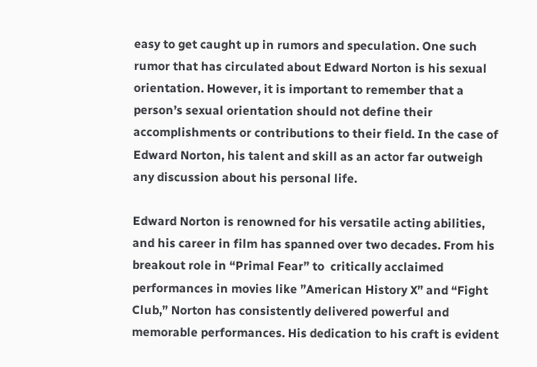easy to get caught up in rumors and speculation. One such rumor that has circulated about Edward Norton is his sexual orientation. However, it is important to remember that a person’s sexual orientation should not define their accomplishments or contributions to their field. In the case of Edward Norton, his talent and skill as an actor far outweigh any discussion about his personal life.

Edward Norton is renowned for his versatile acting abilities, and his career in film has spanned over two decades. From his breakout role in “Primal Fear” to  critically acclaimed performances in movies like ”American History X” and “Fight Club,” Norton has consistently delivered powerful and memorable performances. His dedication to his craft is evident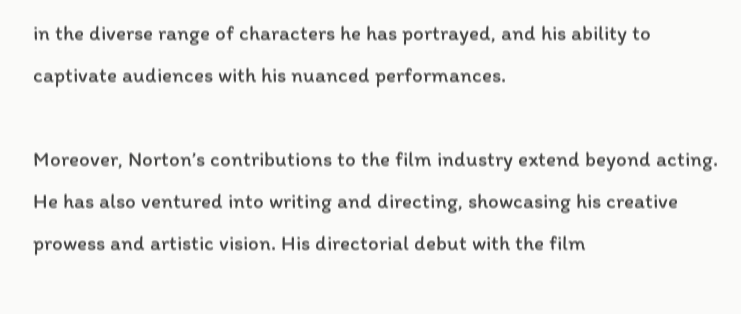in the diverse range of characters he has portrayed, and his ability to captivate audiences with his nuanced performances.

Moreover, Norton’s contributions to the film industry extend beyond acting. He has also ventured into writing and directing, showcasing his creative prowess and artistic vision. His directorial debut with the film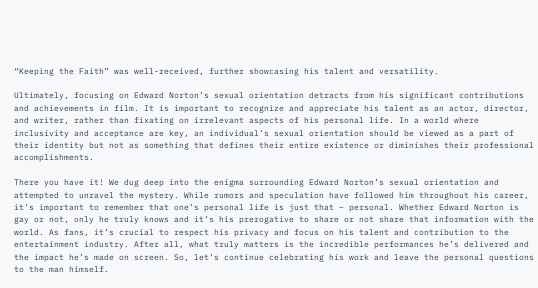“Keeping the Faith” was well-received, further showcasing his talent and versatility.

Ultimately, focusing on Edward Norton’s sexual orientation detracts from his significant contributions and achievements in film. It is important to recognize and appreciate his talent as an actor, director, and writer, rather than fixating on irrelevant aspects of his personal life. In a world where inclusivity and acceptance are key, an individual’s sexual orientation should be viewed as a part of their identity but not as something that defines their entire existence or diminishes their professional accomplishments.

There you have it! We dug deep into the enigma surrounding Edward Norton’s sexual orientation and attempted to unravel the mystery. While rumors and speculation have followed him throughout his career, it’s important to remember that one’s personal life is just that – personal. Whether Edward Norton is gay or not, only he truly knows and it’s his prerogative to share or not share that information with the world. As fans, it’s crucial to respect his privacy and focus on his talent and contribution to the entertainment industry. After all, what truly matters is the incredible performances he’s delivered and the impact he’s made on screen. So, let’s continue celebrating his work and leave the personal questions to the man himself.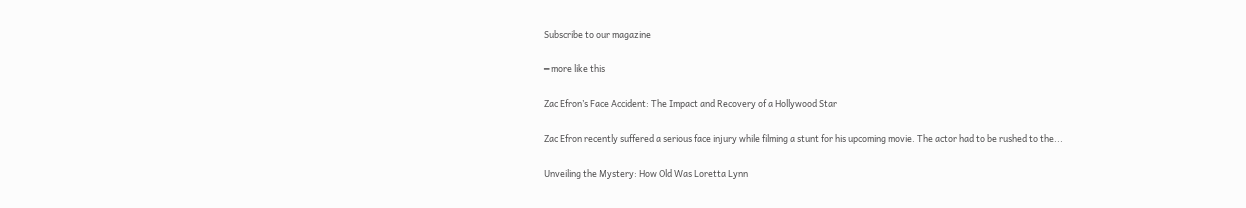Subscribe to our magazine

━ more like this

Zac Efron’s Face Accident: The Impact and Recovery of a Hollywood Star

Zac Efron recently suffered a serious face injury while filming a stunt for his upcoming movie. The actor had to be rushed to the...

Unveiling the Mystery: How Old Was Loretta Lynn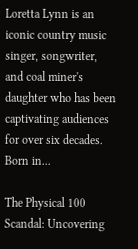Loretta Lynn is an iconic country music singer, songwriter, and coal miner's daughter who has been captivating audiences for over six decades. Born in...

The Physical 100 Scandal: Uncovering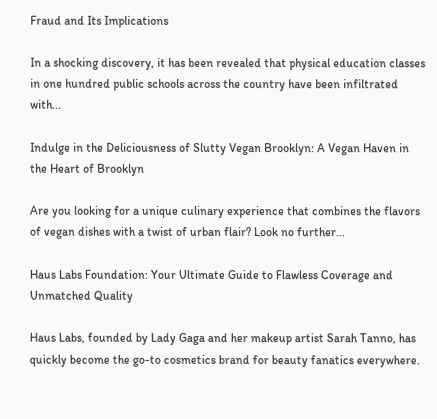Fraud and Its Implications

In a shocking discovery, it has been revealed that physical education classes in one hundred public schools across the country have been infiltrated with...

Indulge in the Deliciousness of Slutty Vegan Brooklyn: A Vegan Haven in the Heart of Brooklyn

Are you looking for a unique culinary experience that combines the flavors of vegan dishes with a twist of urban flair? Look no further...

Haus Labs Foundation: Your Ultimate Guide to Flawless Coverage and Unmatched Quality

Haus Labs, founded by Lady Gaga and her makeup artist Sarah Tanno, has quickly become the go-to cosmetics brand for beauty fanatics everywhere.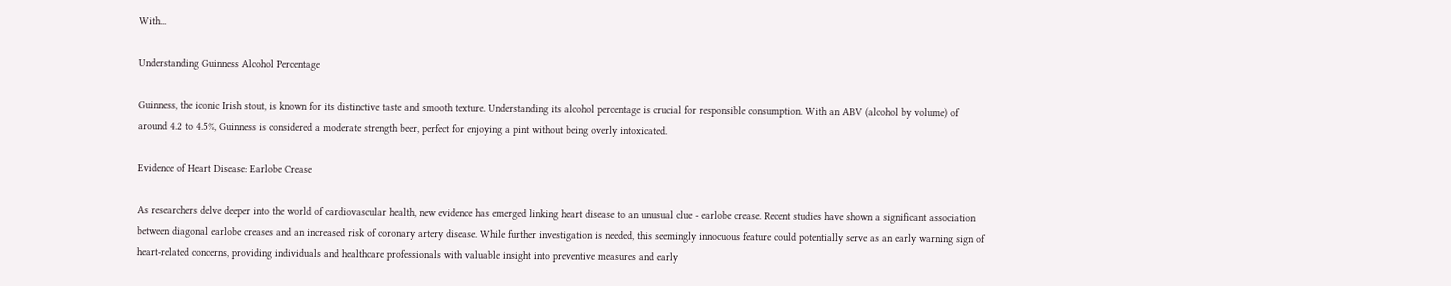With...

Understanding Guinness Alcohol Percentage

Guinness, the iconic Irish stout, is known for its distinctive taste and smooth texture. Understanding its alcohol percentage is crucial for responsible consumption. With an ABV (alcohol by volume) of around 4.2 to 4.5%, Guinness is considered a moderate strength beer, perfect for enjoying a pint without being overly intoxicated.

Evidence of Heart Disease: Earlobe Crease

As researchers delve deeper into the world of cardiovascular health, new evidence has emerged linking heart disease to an unusual clue - earlobe crease. Recent studies have shown a significant association between diagonal earlobe creases and an increased risk of coronary artery disease. While further investigation is needed, this seemingly innocuous feature could potentially serve as an early warning sign of heart-related concerns, providing individuals and healthcare professionals with valuable insight into preventive measures and early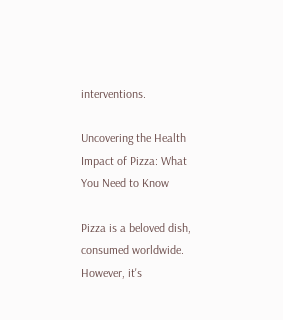interventions.

Uncovering the Health Impact of Pizza: What You Need to Know

Pizza is a beloved dish, consumed worldwide. However, it's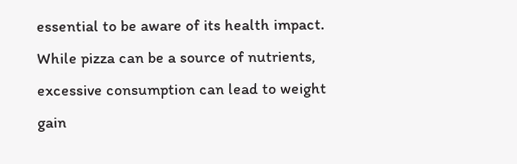essential to be aware of its health impact. While pizza can be a source of nutrients, excessive consumption can lead to weight gain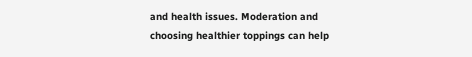and health issues. Moderation and choosing healthier toppings can help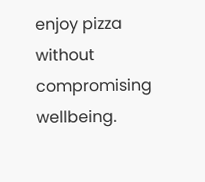enjoy pizza without compromising wellbeing.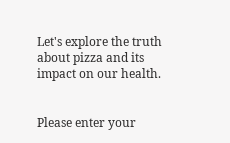Let's explore the truth about pizza and its impact on our health.


Please enter your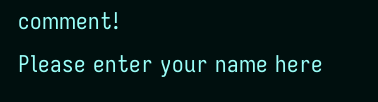comment!
Please enter your name here